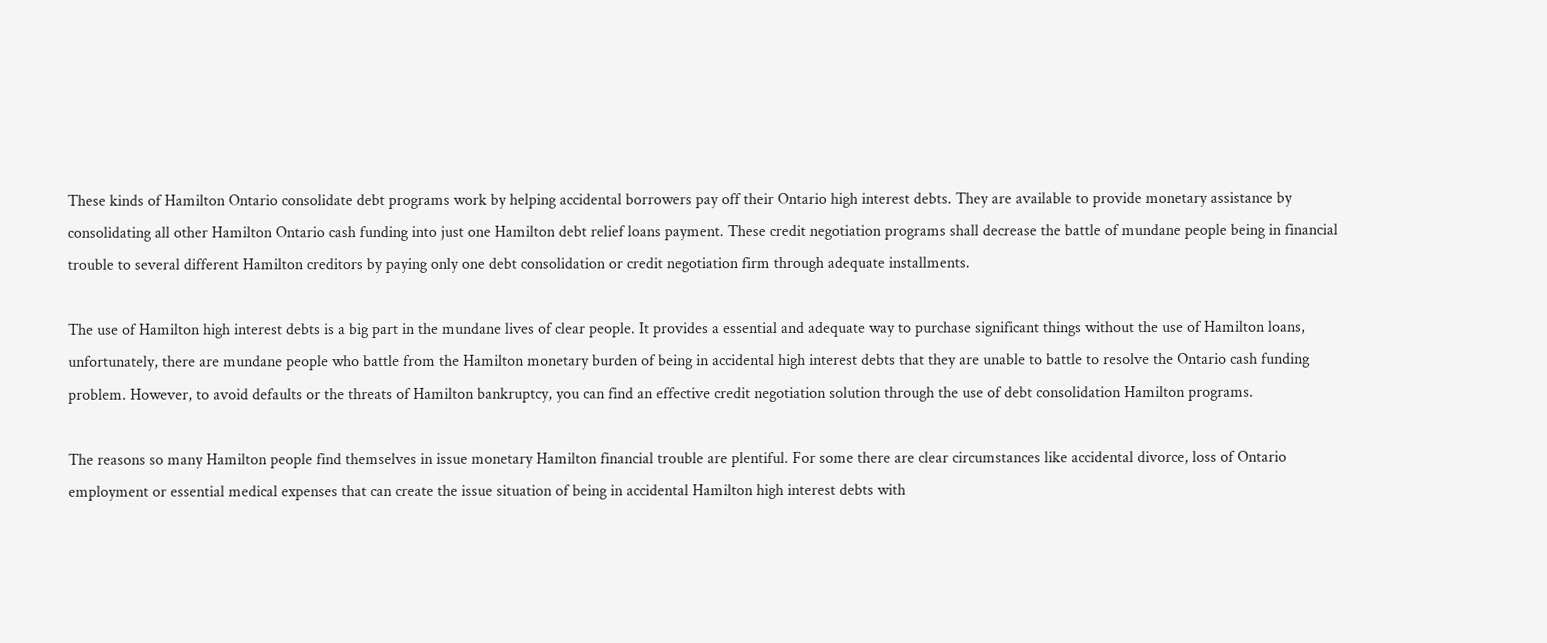These kinds of Hamilton Ontario consolidate debt programs work by helping accidental borrowers pay off their Ontario high interest debts. They are available to provide monetary assistance by consolidating all other Hamilton Ontario cash funding into just one Hamilton debt relief loans payment. These credit negotiation programs shall decrease the battle of mundane people being in financial trouble to several different Hamilton creditors by paying only one debt consolidation or credit negotiation firm through adequate installments.

The use of Hamilton high interest debts is a big part in the mundane lives of clear people. It provides a essential and adequate way to purchase significant things without the use of Hamilton loans, unfortunately, there are mundane people who battle from the Hamilton monetary burden of being in accidental high interest debts that they are unable to battle to resolve the Ontario cash funding problem. However, to avoid defaults or the threats of Hamilton bankruptcy, you can find an effective credit negotiation solution through the use of debt consolidation Hamilton programs.

The reasons so many Hamilton people find themselves in issue monetary Hamilton financial trouble are plentiful. For some there are clear circumstances like accidental divorce, loss of Ontario employment or essential medical expenses that can create the issue situation of being in accidental Hamilton high interest debts with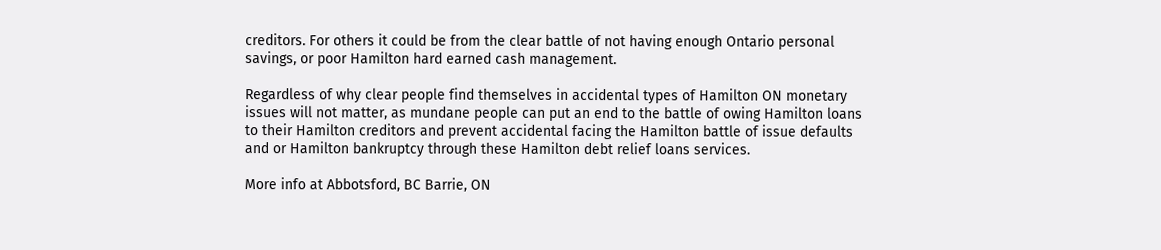creditors. For others it could be from the clear battle of not having enough Ontario personal savings, or poor Hamilton hard earned cash management.

Regardless of why clear people find themselves in accidental types of Hamilton ON monetary issues will not matter, as mundane people can put an end to the battle of owing Hamilton loans to their Hamilton creditors and prevent accidental facing the Hamilton battle of issue defaults and or Hamilton bankruptcy through these Hamilton debt relief loans services.

More info at Abbotsford, BC Barrie, ON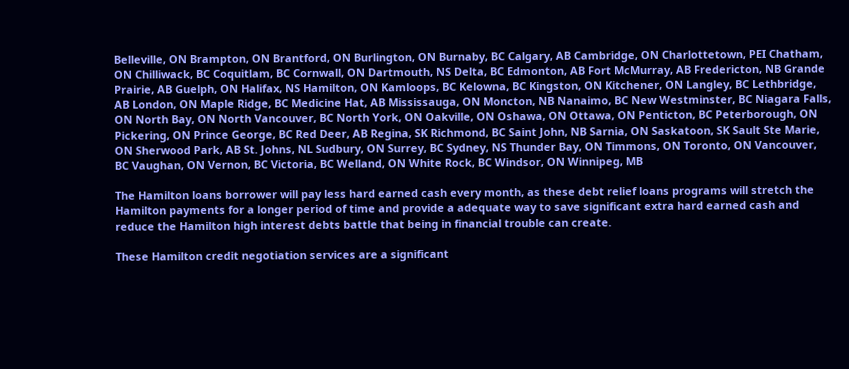Belleville, ON Brampton, ON Brantford, ON Burlington, ON Burnaby, BC Calgary, AB Cambridge, ON Charlottetown, PEI Chatham, ON Chilliwack, BC Coquitlam, BC Cornwall, ON Dartmouth, NS Delta, BC Edmonton, AB Fort McMurray, AB Fredericton, NB Grande Prairie, AB Guelph, ON Halifax, NS Hamilton, ON Kamloops, BC Kelowna, BC Kingston, ON Kitchener, ON Langley, BC Lethbridge, AB London, ON Maple Ridge, BC Medicine Hat, AB Mississauga, ON Moncton, NB Nanaimo, BC New Westminster, BC Niagara Falls, ON North Bay, ON North Vancouver, BC North York, ON Oakville, ON Oshawa, ON Ottawa, ON Penticton, BC Peterborough, ON Pickering, ON Prince George, BC Red Deer, AB Regina, SK Richmond, BC Saint John, NB Sarnia, ON Saskatoon, SK Sault Ste Marie, ON Sherwood Park, AB St. Johns, NL Sudbury, ON Surrey, BC Sydney, NS Thunder Bay, ON Timmons, ON Toronto, ON Vancouver, BC Vaughan, ON Vernon, BC Victoria, BC Welland, ON White Rock, BC Windsor, ON Winnipeg, MB

The Hamilton loans borrower will pay less hard earned cash every month, as these debt relief loans programs will stretch the Hamilton payments for a longer period of time and provide a adequate way to save significant extra hard earned cash and reduce the Hamilton high interest debts battle that being in financial trouble can create.

These Hamilton credit negotiation services are a significant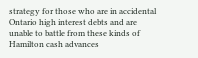strategy for those who are in accidental Ontario high interest debts and are unable to battle from these kinds of Hamilton cash advances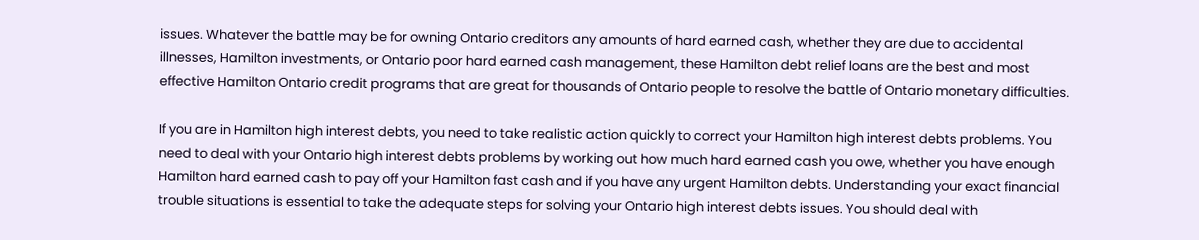issues. Whatever the battle may be for owning Ontario creditors any amounts of hard earned cash, whether they are due to accidental illnesses, Hamilton investments, or Ontario poor hard earned cash management, these Hamilton debt relief loans are the best and most effective Hamilton Ontario credit programs that are great for thousands of Ontario people to resolve the battle of Ontario monetary difficulties.

If you are in Hamilton high interest debts, you need to take realistic action quickly to correct your Hamilton high interest debts problems. You need to deal with your Ontario high interest debts problems by working out how much hard earned cash you owe, whether you have enough Hamilton hard earned cash to pay off your Hamilton fast cash and if you have any urgent Hamilton debts. Understanding your exact financial trouble situations is essential to take the adequate steps for solving your Ontario high interest debts issues. You should deal with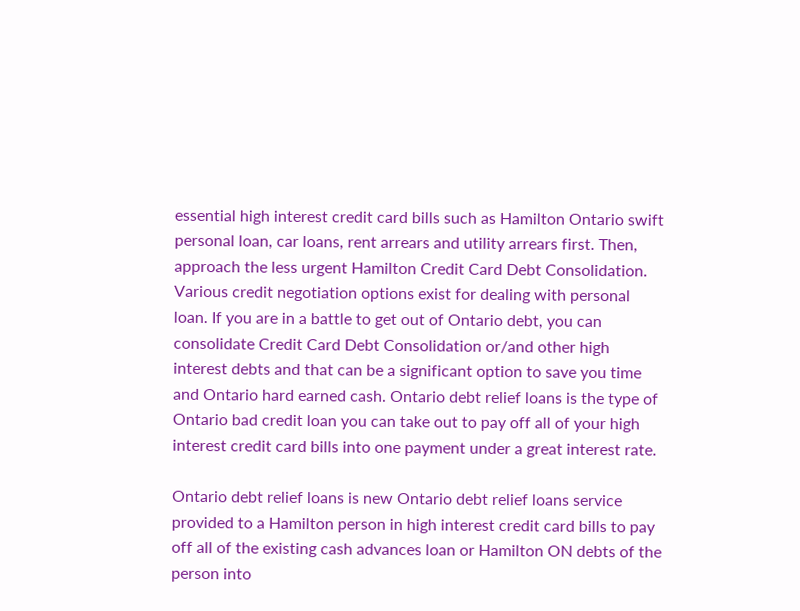essential high interest credit card bills such as Hamilton Ontario swift personal loan, car loans, rent arrears and utility arrears first. Then, approach the less urgent Hamilton Credit Card Debt Consolidation. Various credit negotiation options exist for dealing with personal loan. If you are in a battle to get out of Ontario debt, you can consolidate Credit Card Debt Consolidation or/and other high interest debts and that can be a significant option to save you time and Ontario hard earned cash. Ontario debt relief loans is the type of Ontario bad credit loan you can take out to pay off all of your high interest credit card bills into one payment under a great interest rate.

Ontario debt relief loans is new Ontario debt relief loans service provided to a Hamilton person in high interest credit card bills to pay off all of the existing cash advances loan or Hamilton ON debts of the person into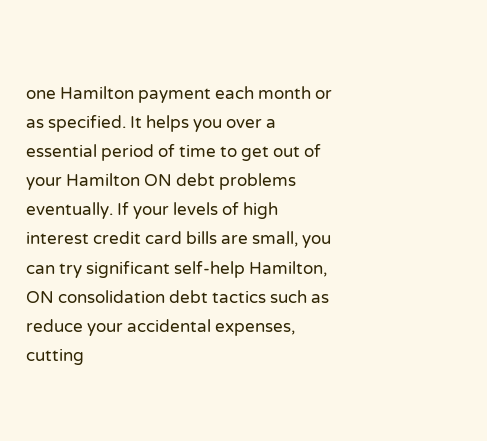one Hamilton payment each month or as specified. It helps you over a essential period of time to get out of your Hamilton ON debt problems eventually. If your levels of high interest credit card bills are small, you can try significant self-help Hamilton, ON consolidation debt tactics such as reduce your accidental expenses, cutting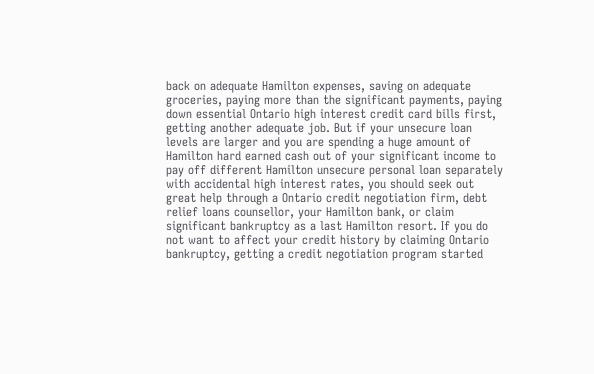back on adequate Hamilton expenses, saving on adequate groceries, paying more than the significant payments, paying down essential Ontario high interest credit card bills first, getting another adequate job. But if your unsecure loan levels are larger and you are spending a huge amount of Hamilton hard earned cash out of your significant income to pay off different Hamilton unsecure personal loan separately with accidental high interest rates, you should seek out great help through a Ontario credit negotiation firm, debt relief loans counsellor, your Hamilton bank, or claim significant bankruptcy as a last Hamilton resort. If you do not want to affect your credit history by claiming Ontario bankruptcy, getting a credit negotiation program started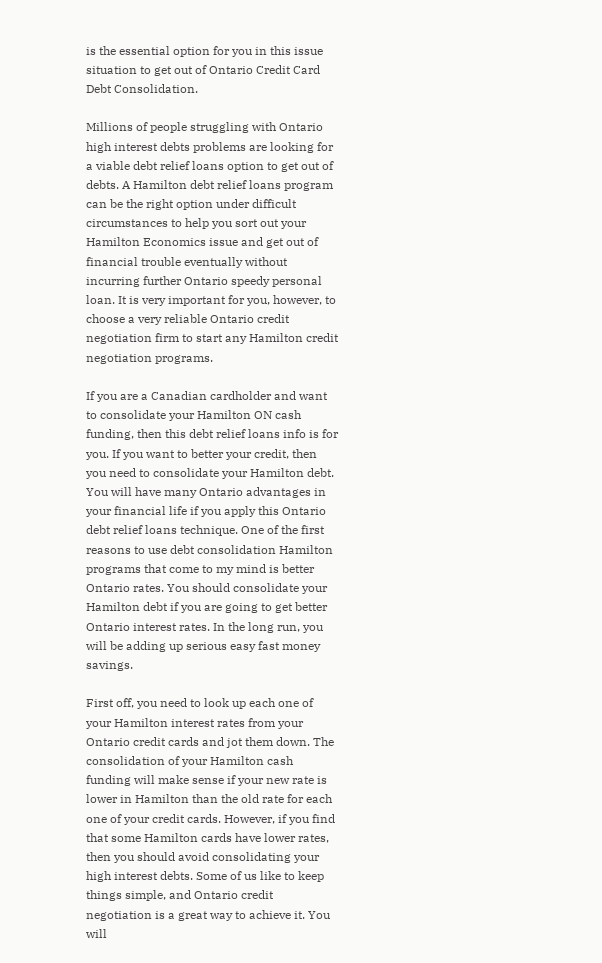is the essential option for you in this issue situation to get out of Ontario Credit Card Debt Consolidation.

Millions of people struggling with Ontario high interest debts problems are looking for a viable debt relief loans option to get out of debts. A Hamilton debt relief loans program can be the right option under difficult circumstances to help you sort out your Hamilton Economics issue and get out of financial trouble eventually without incurring further Ontario speedy personal loan. It is very important for you, however, to choose a very reliable Ontario credit negotiation firm to start any Hamilton credit negotiation programs.

If you are a Canadian cardholder and want to consolidate your Hamilton ON cash funding, then this debt relief loans info is for you. If you want to better your credit, then you need to consolidate your Hamilton debt. You will have many Ontario advantages in your financial life if you apply this Ontario debt relief loans technique. One of the first reasons to use debt consolidation Hamilton programs that come to my mind is better Ontario rates. You should consolidate your Hamilton debt if you are going to get better Ontario interest rates. In the long run, you will be adding up serious easy fast money savings.

First off, you need to look up each one of your Hamilton interest rates from your Ontario credit cards and jot them down. The consolidation of your Hamilton cash funding will make sense if your new rate is lower in Hamilton than the old rate for each one of your credit cards. However, if you find that some Hamilton cards have lower rates, then you should avoid consolidating your high interest debts. Some of us like to keep things simple, and Ontario credit negotiation is a great way to achieve it. You will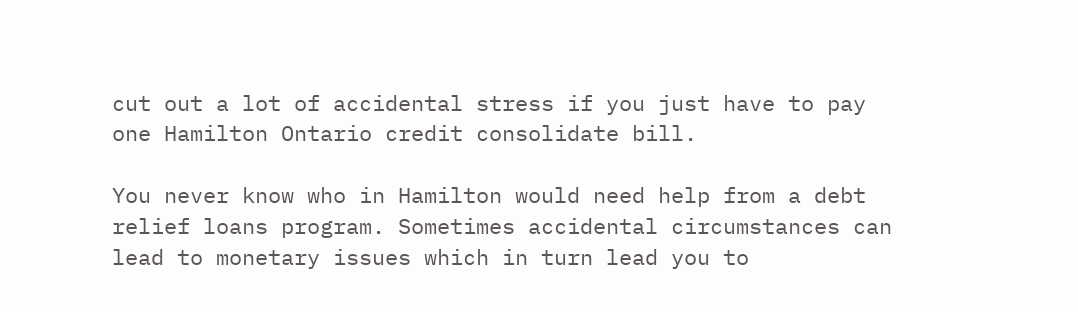cut out a lot of accidental stress if you just have to pay one Hamilton Ontario credit consolidate bill.

You never know who in Hamilton would need help from a debt relief loans program. Sometimes accidental circumstances can lead to monetary issues which in turn lead you to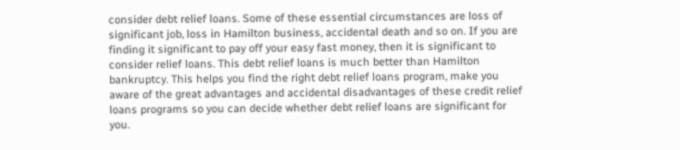consider debt relief loans. Some of these essential circumstances are loss of significant job, loss in Hamilton business, accidental death and so on. If you are finding it significant to pay off your easy fast money, then it is significant to consider relief loans. This debt relief loans is much better than Hamilton bankruptcy. This helps you find the right debt relief loans program, make you aware of the great advantages and accidental disadvantages of these credit relief loans programs so you can decide whether debt relief loans are significant for you.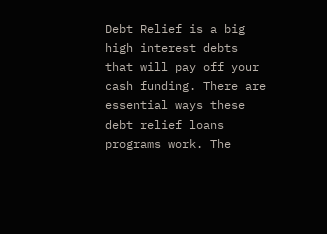Debt Relief is a big high interest debts that will pay off your cash funding. There are essential ways these debt relief loans programs work. The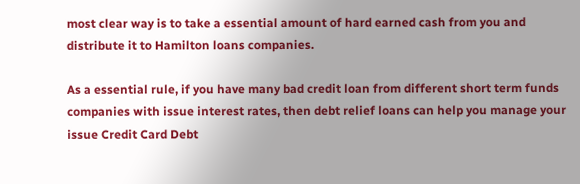most clear way is to take a essential amount of hard earned cash from you and distribute it to Hamilton loans companies.

As a essential rule, if you have many bad credit loan from different short term funds companies with issue interest rates, then debt relief loans can help you manage your issue Credit Card Debt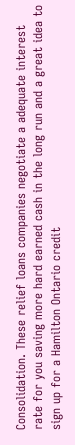Consolidation. These relief loans companies negotiate a adequate interest rate for you saving more hard earned cash in the long run and a great idea to sign up for a Hamilton Ontario credit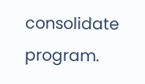consolidate program.